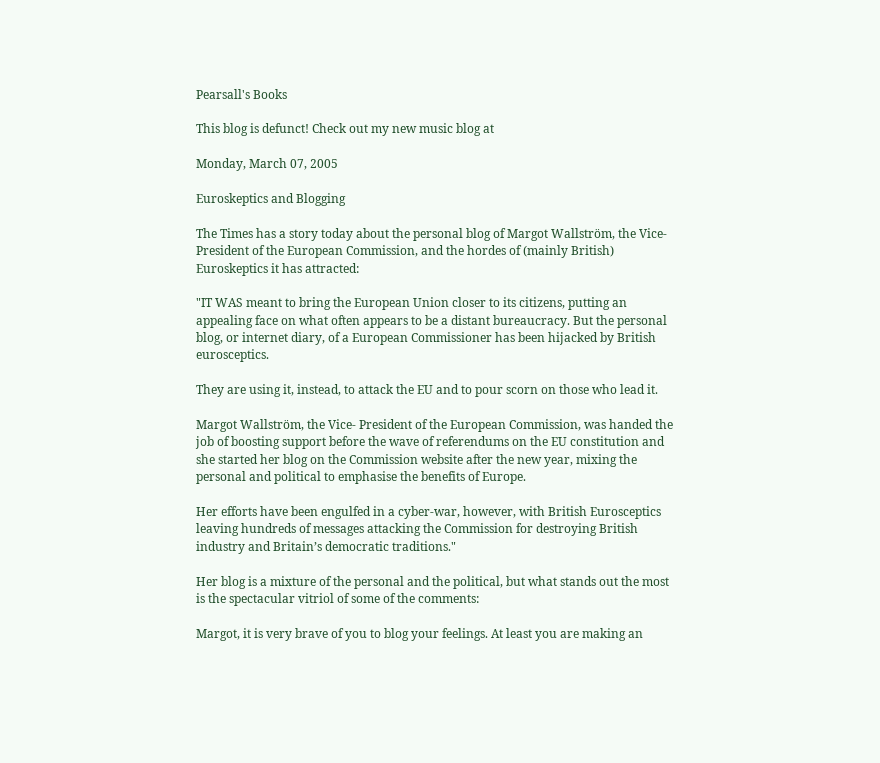Pearsall's Books

This blog is defunct! Check out my new music blog at

Monday, March 07, 2005

Euroskeptics and Blogging

The Times has a story today about the personal blog of Margot Wallström, the Vice-President of the European Commission, and the hordes of (mainly British) Euroskeptics it has attracted:

"IT WAS meant to bring the European Union closer to its citizens, putting an appealing face on what often appears to be a distant bureaucracy. But the personal blog, or internet diary, of a European Commissioner has been hijacked by British eurosceptics.

They are using it, instead, to attack the EU and to pour scorn on those who lead it.

Margot Wallström, the Vice- President of the European Commission, was handed the job of boosting support before the wave of referendums on the EU constitution and she started her blog on the Commission website after the new year, mixing the personal and political to emphasise the benefits of Europe.

Her efforts have been engulfed in a cyber-war, however, with British Eurosceptics leaving hundreds of messages attacking the Commission for destroying British industry and Britain’s democratic traditions."

Her blog is a mixture of the personal and the political, but what stands out the most is the spectacular vitriol of some of the comments:

Margot, it is very brave of you to blog your feelings. At least you are making an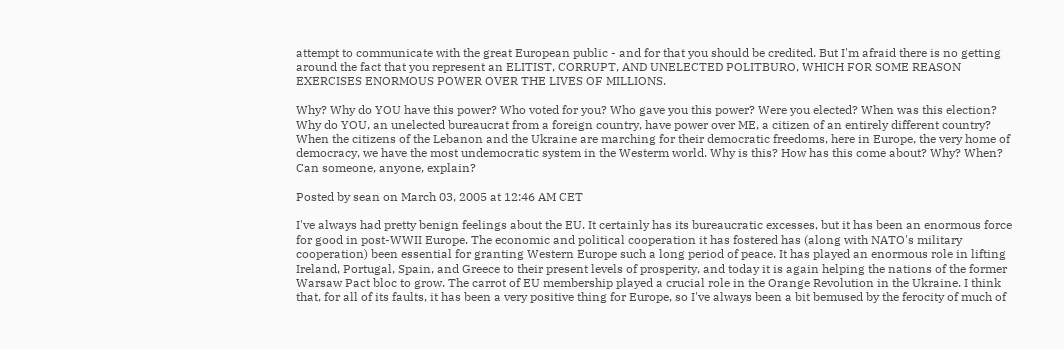attempt to communicate with the great European public - and for that you should be credited. But I'm afraid there is no getting around the fact that you represent an ELITIST, CORRUPT, AND UNELECTED POLITBURO, WHICH FOR SOME REASON EXERCISES ENORMOUS POWER OVER THE LIVES OF MILLIONS.

Why? Why do YOU have this power? Who voted for you? Who gave you this power? Were you elected? When was this election? Why do YOU, an unelected bureaucrat from a foreign country, have power over ME, a citizen of an entirely different country? When the citizens of the Lebanon and the Ukraine are marching for their democratic freedoms, here in Europe, the very home of democracy, we have the most undemocratic system in the Westerm world. Why is this? How has this come about? Why? When? Can someone, anyone, explain?

Posted by sean on March 03, 2005 at 12:46 AM CET

I've always had pretty benign feelings about the EU. It certainly has its bureaucratic excesses, but it has been an enormous force for good in post-WWII Europe. The economic and political cooperation it has fostered has (along with NATO's military cooperation) been essential for granting Western Europe such a long period of peace. It has played an enormous role in lifting Ireland, Portugal, Spain, and Greece to their present levels of prosperity, and today it is again helping the nations of the former Warsaw Pact bloc to grow. The carrot of EU membership played a crucial role in the Orange Revolution in the Ukraine. I think that, for all of its faults, it has been a very positive thing for Europe, so I've always been a bit bemused by the ferocity of much of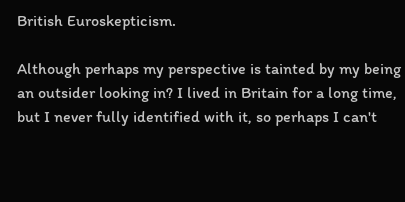British Euroskepticism.

Although perhaps my perspective is tainted by my being an outsider looking in? I lived in Britain for a long time, but I never fully identified with it, so perhaps I can't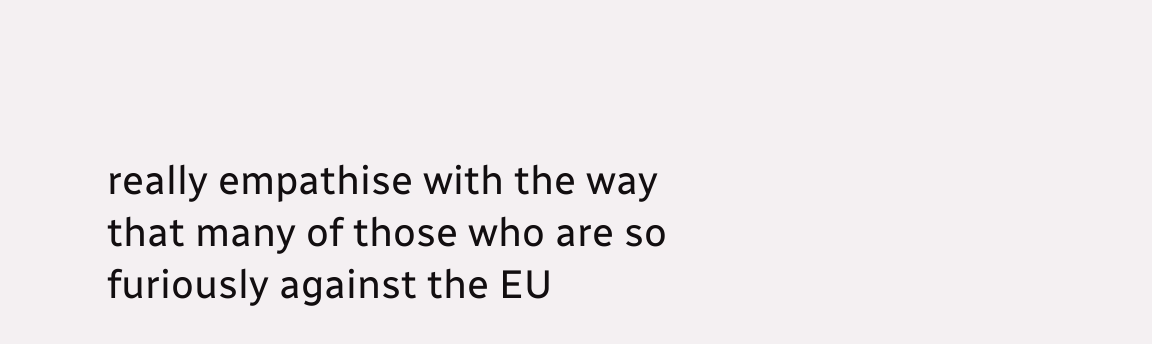really empathise with the way that many of those who are so furiously against the EU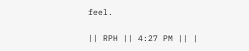feel.

|| RPH || 4:27 PM || |